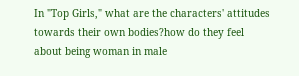In "Top Girls," what are the characters' attitudes towards their own bodies?how do they feel about being woman in male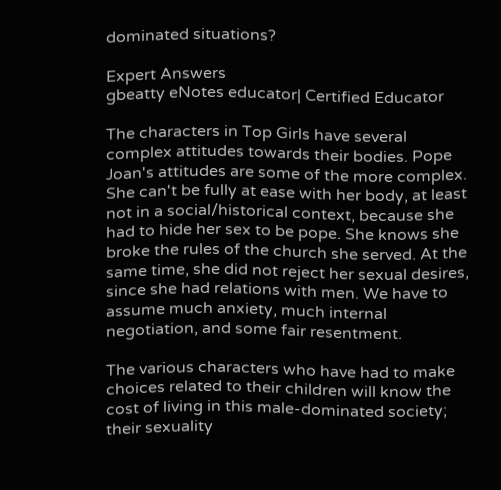dominated situations?

Expert Answers
gbeatty eNotes educator| Certified Educator

The characters in Top Girls have several complex attitudes towards their bodies. Pope Joan's attitudes are some of the more complex. She can't be fully at ease with her body, at least not in a social/historical context, because she had to hide her sex to be pope. She knows she broke the rules of the church she served. At the same time, she did not reject her sexual desires, since she had relations with men. We have to assume much anxiety, much internal negotiation, and some fair resentment.

The various characters who have had to make choices related to their children will know the cost of living in this male-dominated society; their sexuality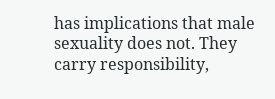has implications that male sexuality does not. They carry responsibility,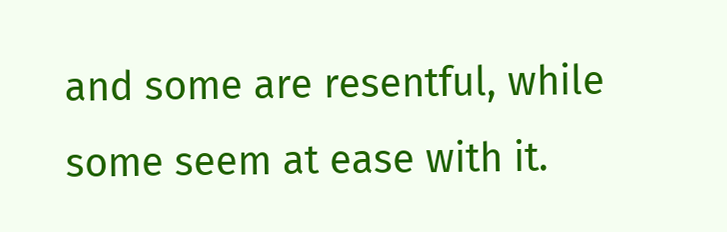and some are resentful, while some seem at ease with it.